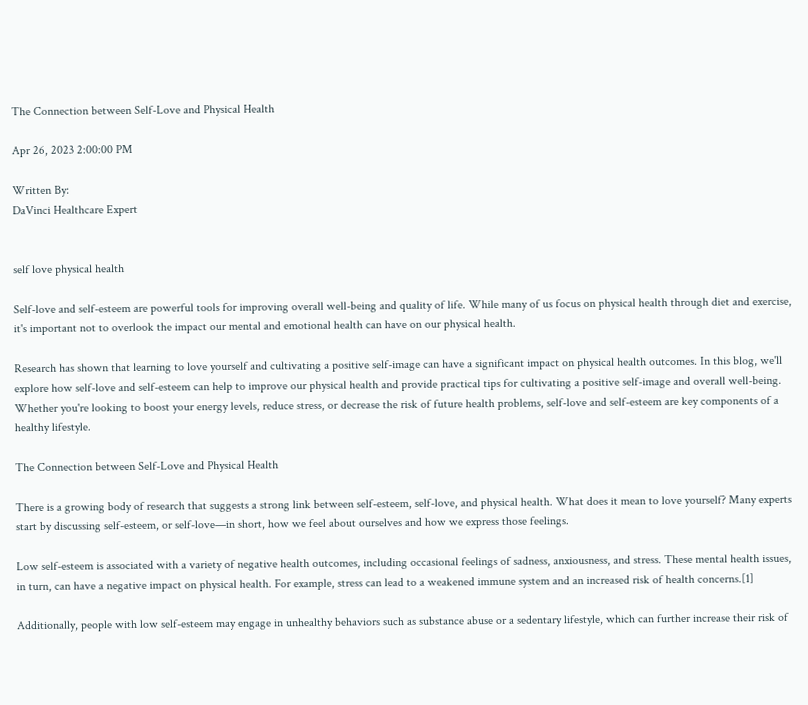The Connection between Self-Love and Physical Health

Apr 26, 2023 2:00:00 PM

Written By:
DaVinci Healthcare Expert


self love physical health

Self-love and self-esteem are powerful tools for improving overall well-being and quality of life. While many of us focus on physical health through diet and exercise, it's important not to overlook the impact our mental and emotional health can have on our physical health.

Research has shown that learning to love yourself and cultivating a positive self-image can have a significant impact on physical health outcomes. In this blog, we'll explore how self-love and self-esteem can help to improve our physical health and provide practical tips for cultivating a positive self-image and overall well-being. Whether you're looking to boost your energy levels, reduce stress, or decrease the risk of future health problems, self-love and self-esteem are key components of a healthy lifestyle.

The Connection between Self-Love and Physical Health

There is a growing body of research that suggests a strong link between self-esteem, self-love, and physical health. What does it mean to love yourself? Many experts start by discussing self-esteem, or self-love—in short, how we feel about ourselves and how we express those feelings.

Low self-esteem is associated with a variety of negative health outcomes, including occasional feelings of sadness, anxiousness, and stress. These mental health issues, in turn, can have a negative impact on physical health. For example, stress can lead to a weakened immune system and an increased risk of health concerns.[1]

Additionally, people with low self-esteem may engage in unhealthy behaviors such as substance abuse or a sedentary lifestyle, which can further increase their risk of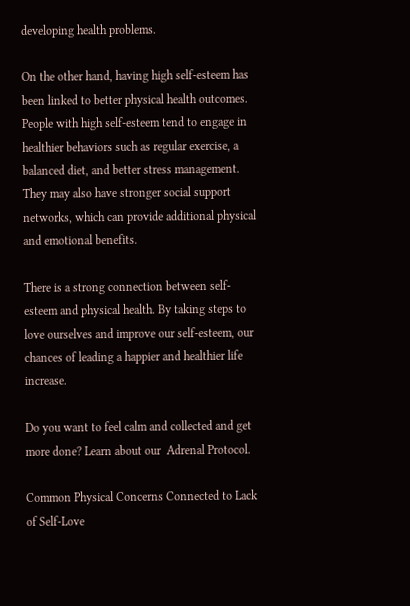developing health problems.

On the other hand, having high self-esteem has been linked to better physical health outcomes. People with high self-esteem tend to engage in healthier behaviors such as regular exercise, a balanced diet, and better stress management. They may also have stronger social support networks, which can provide additional physical and emotional benefits.

There is a strong connection between self-esteem and physical health. By taking steps to love ourselves and improve our self-esteem, our chances of leading a happier and healthier life increase.

Do you want to feel calm and collected and get more done? Learn about our  Adrenal Protocol.

Common Physical Concerns Connected to Lack of Self-Love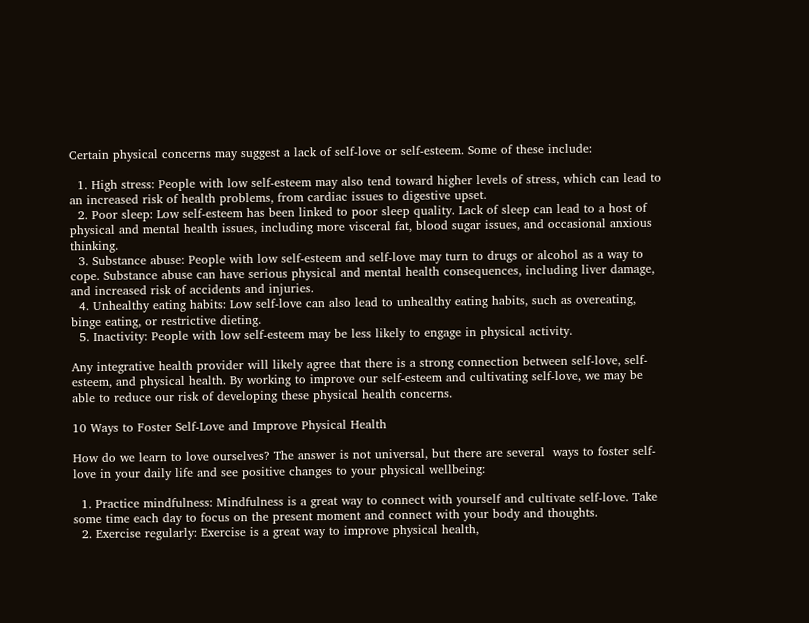Certain physical concerns may suggest a lack of self-love or self-esteem. Some of these include:

  1. High stress: People with low self-esteem may also tend toward higher levels of stress, which can lead to an increased risk of health problems, from cardiac issues to digestive upset.
  2. Poor sleep: Low self-esteem has been linked to poor sleep quality. Lack of sleep can lead to a host of physical and mental health issues, including more visceral fat, blood sugar issues, and occasional anxious thinking.
  3. Substance abuse: People with low self-esteem and self-love may turn to drugs or alcohol as a way to cope. Substance abuse can have serious physical and mental health consequences, including liver damage, and increased risk of accidents and injuries.
  4. Unhealthy eating habits: Low self-love can also lead to unhealthy eating habits, such as overeating, binge eating, or restrictive dieting.
  5. Inactivity: People with low self-esteem may be less likely to engage in physical activity.

Any integrative health provider will likely agree that there is a strong connection between self-love, self-esteem, and physical health. By working to improve our self-esteem and cultivating self-love, we may be able to reduce our risk of developing these physical health concerns.

10 Ways to Foster Self-Love and Improve Physical Health

How do we learn to love ourselves? The answer is not universal, but there are several  ways to foster self-love in your daily life and see positive changes to your physical wellbeing:

  1. Practice mindfulness: Mindfulness is a great way to connect with yourself and cultivate self-love. Take some time each day to focus on the present moment and connect with your body and thoughts.
  2. Exercise regularly: Exercise is a great way to improve physical health,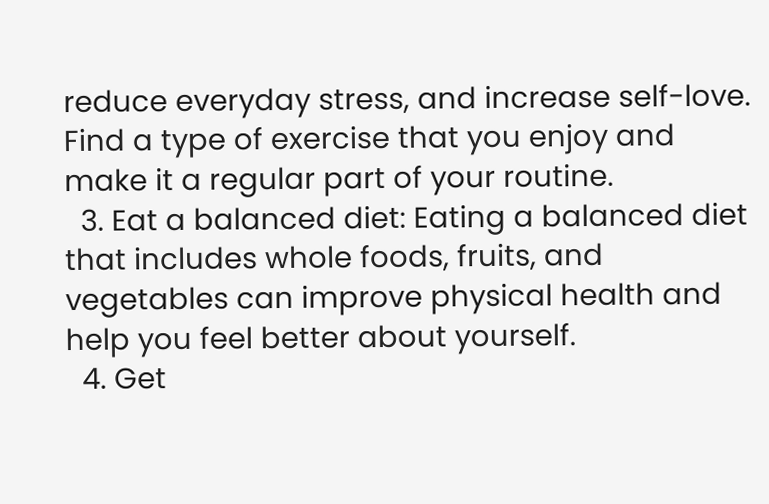reduce everyday stress, and increase self-love. Find a type of exercise that you enjoy and make it a regular part of your routine.
  3. Eat a balanced diet: Eating a balanced diet that includes whole foods, fruits, and vegetables can improve physical health and help you feel better about yourself.
  4. Get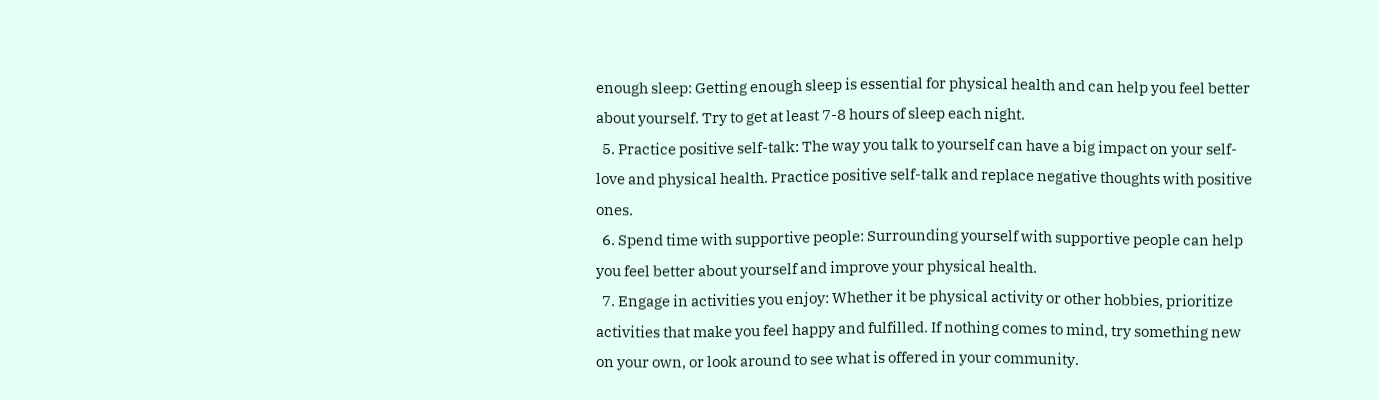enough sleep: Getting enough sleep is essential for physical health and can help you feel better about yourself. Try to get at least 7-8 hours of sleep each night.
  5. Practice positive self-talk: The way you talk to yourself can have a big impact on your self-love and physical health. Practice positive self-talk and replace negative thoughts with positive ones.
  6. Spend time with supportive people: Surrounding yourself with supportive people can help you feel better about yourself and improve your physical health.
  7. Engage in activities you enjoy: Whether it be physical activity or other hobbies, prioritize activities that make you feel happy and fulfilled. If nothing comes to mind, try something new on your own, or look around to see what is offered in your community.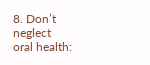8. Don’t neglect oral health: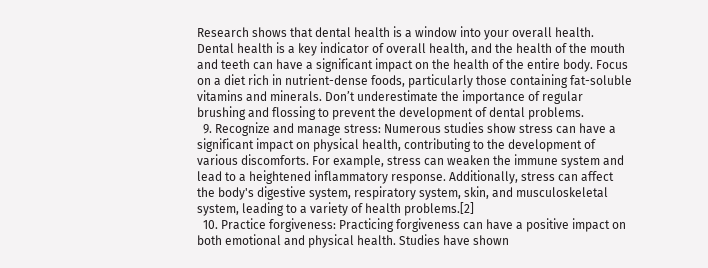Research shows that dental health is a window into your overall health.  Dental health is a key indicator of overall health, and the health of the mouth and teeth can have a significant impact on the health of the entire body. Focus on a diet rich in nutrient-dense foods, particularly those containing fat-soluble vitamins and minerals. Don’t underestimate the importance of regular brushing and flossing to prevent the development of dental problems.
  9. Recognize and manage stress: Numerous studies show stress can have a significant impact on physical health, contributing to the development of various discomforts. For example, stress can weaken the immune system and lead to a heightened inflammatory response. Additionally, stress can affect the body's digestive system, respiratory system, skin, and musculoskeletal system, leading to a variety of health problems.[2]
  10. Practice forgiveness: Practicing forgiveness can have a positive impact on both emotional and physical health. Studies have shown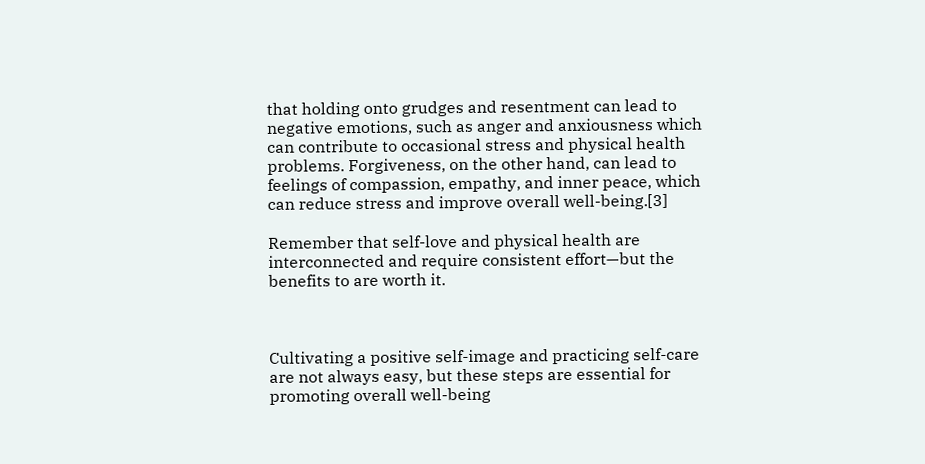that holding onto grudges and resentment can lead to negative emotions, such as anger and anxiousness which can contribute to occasional stress and physical health problems. Forgiveness, on the other hand, can lead to feelings of compassion, empathy, and inner peace, which can reduce stress and improve overall well-being.[3]

Remember that self-love and physical health are interconnected and require consistent effort—but the benefits to are worth it.



Cultivating a positive self-image and practicing self-care are not always easy, but these steps are essential for promoting overall well-being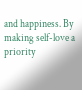and happiness. By making self-love a priority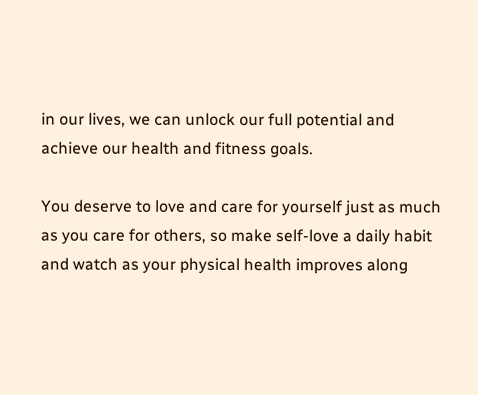in our lives, we can unlock our full potential and achieve our health and fitness goals.

You deserve to love and care for yourself just as much as you care for others, so make self-love a daily habit and watch as your physical health improves along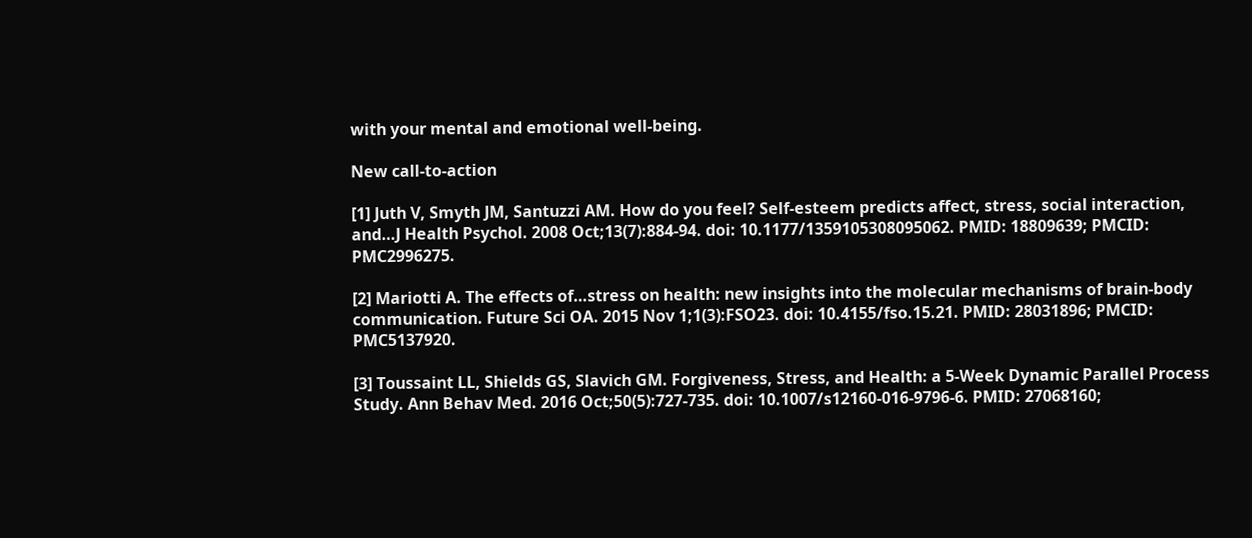with your mental and emotional well-being.

New call-to-action

[1] Juth V, Smyth JM, Santuzzi AM. How do you feel? Self-esteem predicts affect, stress, social interaction, and…J Health Psychol. 2008 Oct;13(7):884-94. doi: 10.1177/1359105308095062. PMID: 18809639; PMCID: PMC2996275.

[2] Mariotti A. The effects of…stress on health: new insights into the molecular mechanisms of brain-body communication. Future Sci OA. 2015 Nov 1;1(3):FSO23. doi: 10.4155/fso.15.21. PMID: 28031896; PMCID: PMC5137920.

[3] Toussaint LL, Shields GS, Slavich GM. Forgiveness, Stress, and Health: a 5-Week Dynamic Parallel Process Study. Ann Behav Med. 2016 Oct;50(5):727-735. doi: 10.1007/s12160-016-9796-6. PMID: 27068160;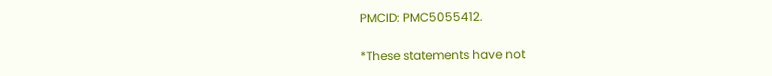PMCID: PMC5055412.

*These statements have not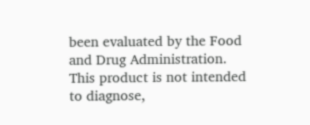been evaluated by the Food and Drug Administration. This product is not intended to diagnose,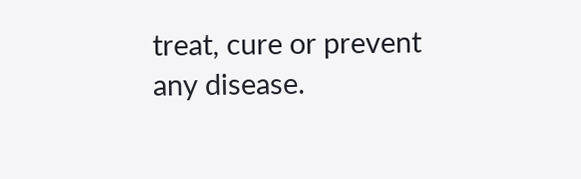treat, cure or prevent any disease.